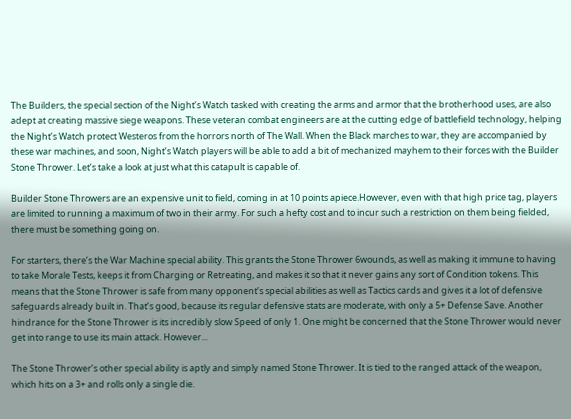The Builders, the special section of the Night’s Watch tasked with creating the arms and armor that the brotherhood uses, are also adept at creating massive siege weapons. These veteran combat engineers are at the cutting edge of battlefield technology, helping the Night’s Watch protect Westeros from the horrors north of The Wall. When the Black marches to war, they are accompanied by these war machines, and soon, Night’s Watch players will be able to add a bit of mechanized mayhem to their forces with the Builder Stone Thrower. Let’s take a look at just what this catapult is capable of.

Builder Stone Throwers are an expensive unit to field, coming in at 10 points apiece.However, even with that high price tag, players are limited to running a maximum of two in their army. For such a hefty cost and to incur such a restriction on them being fielded, there must be something going on.

For starters, there’s the War Machine special ability. This grants the Stone Thrower 6wounds, as well as making it immune to having to take Morale Tests, keeps it from Charging or Retreating, and makes it so that it never gains any sort of Condition tokens. This means that the Stone Thrower is safe from many opponent’s special abilities as well as Tactics cards and gives it a lot of defensive safeguards already built in. That’s good, because its regular defensive stats are moderate, with only a 5+ Defense Save. Another hindrance for the Stone Thrower is its incredibly slow Speed of only 1. One might be concerned that the Stone Thrower would never get into range to use its main attack. However...

The Stone Thrower’s other special ability is aptly and simply named Stone Thrower. It is tied to the ranged attack of the weapon, which hits on a 3+ and rolls only a single die.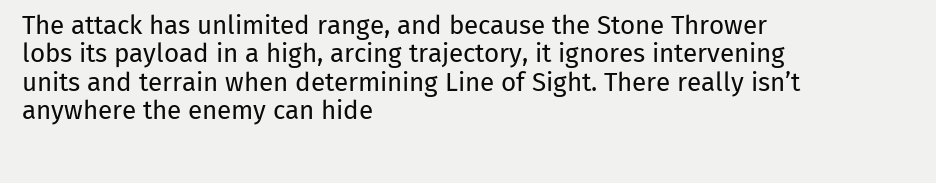The attack has unlimited range, and because the Stone Thrower lobs its payload in a high, arcing trajectory, it ignores intervening units and terrain when determining Line of Sight. There really isn’t anywhere the enemy can hide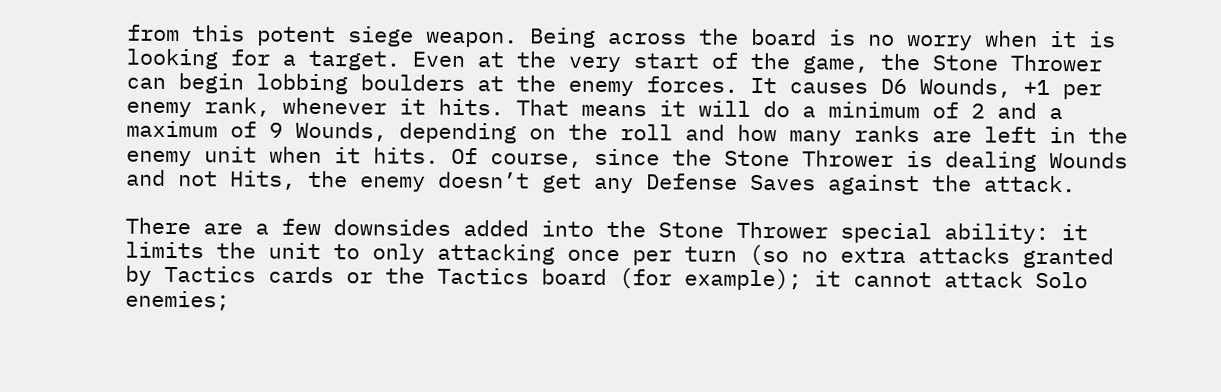from this potent siege weapon. Being across the board is no worry when it is looking for a target. Even at the very start of the game, the Stone Thrower can begin lobbing boulders at the enemy forces. It causes D6 Wounds, +1 per enemy rank, whenever it hits. That means it will do a minimum of 2 and a maximum of 9 Wounds, depending on the roll and how many ranks are left in the enemy unit when it hits. Of course, since the Stone Thrower is dealing Wounds and not Hits, the enemy doesn’t get any Defense Saves against the attack.

There are a few downsides added into the Stone Thrower special ability: it limits the unit to only attacking once per turn (so no extra attacks granted by Tactics cards or the Tactics board (for example); it cannot attack Solo enemies;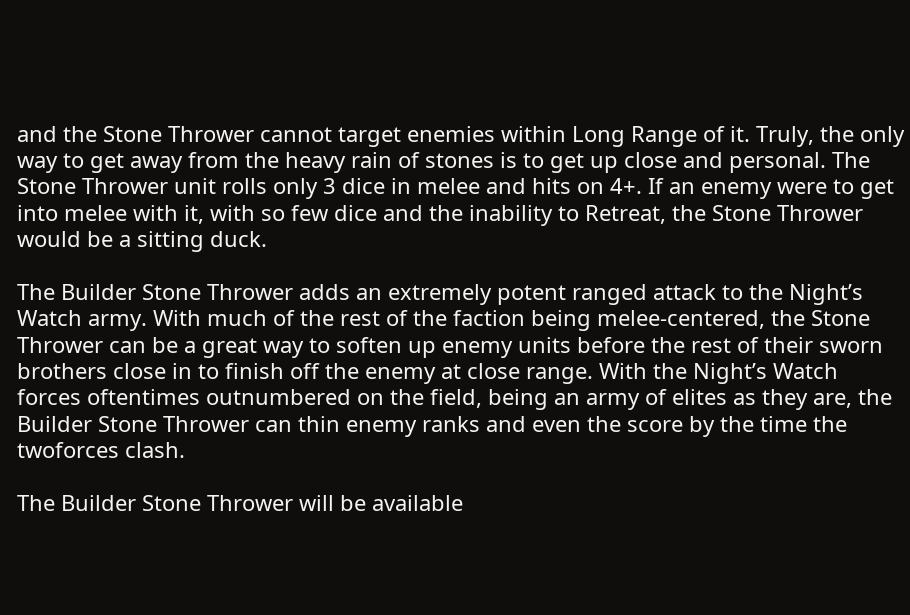and the Stone Thrower cannot target enemies within Long Range of it. Truly, the only way to get away from the heavy rain of stones is to get up close and personal. The Stone Thrower unit rolls only 3 dice in melee and hits on 4+. If an enemy were to get into melee with it, with so few dice and the inability to Retreat, the Stone Thrower would be a sitting duck.

The Builder Stone Thrower adds an extremely potent ranged attack to the Night’s Watch army. With much of the rest of the faction being melee-centered, the Stone Thrower can be a great way to soften up enemy units before the rest of their sworn brothers close in to finish off the enemy at close range. With the Night’s Watch forces oftentimes outnumbered on the field, being an army of elites as they are, the Builder Stone Thrower can thin enemy ranks and even the score by the time the twoforces clash.

The Builder Stone Thrower will be available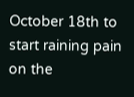October 18th to start raining pain on the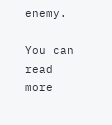enemy.

You can read more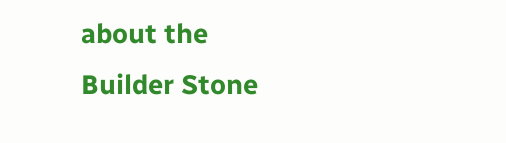about the Builder Stone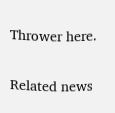Thrower here.


Related news